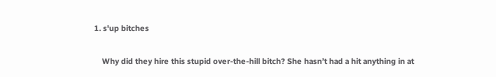1. s'up bitches

    Why did they hire this stupid over-the-hill bitch? She hasn’t had a hit anything in at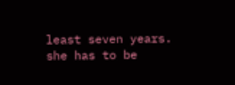least seven years. she has to be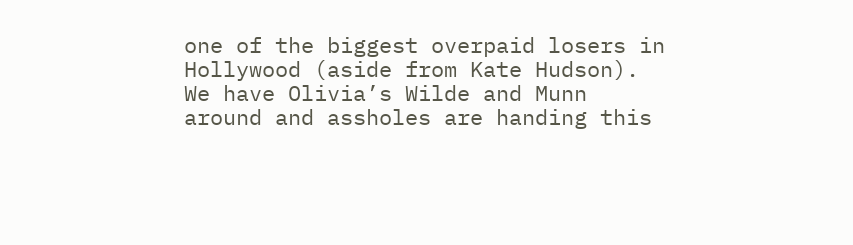one of the biggest overpaid losers in Hollywood (aside from Kate Hudson). We have Olivia’s Wilde and Munn around and assholes are handing this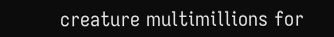creature multimillions for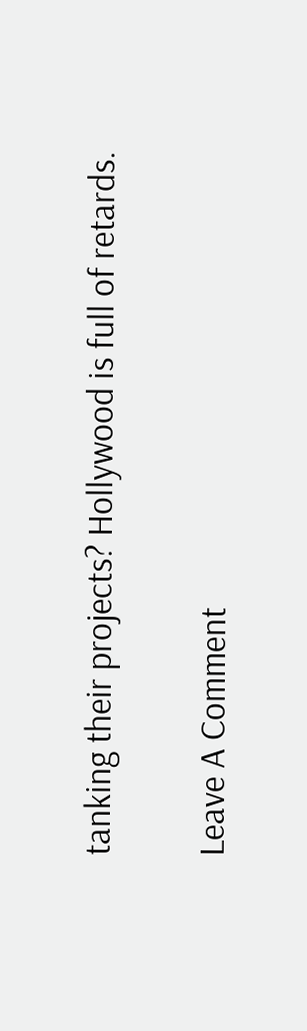tanking their projects? Hollywood is full of retards.

Leave A Comment